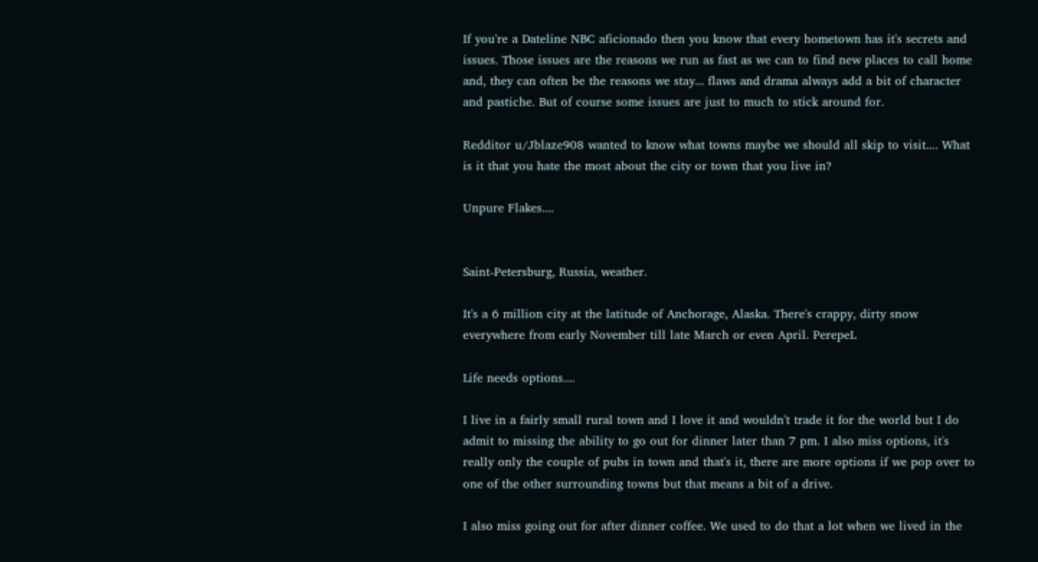If you're a Dateline NBC aficionado then you know that every hometown has it's secrets and issues. Those issues are the reasons we run as fast as we can to find new places to call home and, they can often be the reasons we stay... flaws and drama always add a bit of character and pastiche. But of course some issues are just to much to stick around for.

Redditor u/Jblaze908 wanted to know what towns maybe we should all skip to visit.... What is it that you hate the most about the city or town that you live in?

Unpure Flakes....


Saint-Petersburg, Russia, weather.

It's a 6 million city at the latitude of Anchorage, Alaska. There's crappy, dirty snow everywhere from early November till late March or even April. PerepeL

Life needs options....

I live in a fairly small rural town and I love it and wouldn't trade it for the world but I do admit to missing the ability to go out for dinner later than 7 pm. I also miss options, it's really only the couple of pubs in town and that's it, there are more options if we pop over to one of the other surrounding towns but that means a bit of a drive.

I also miss going out for after dinner coffee. We used to do that a lot when we lived in the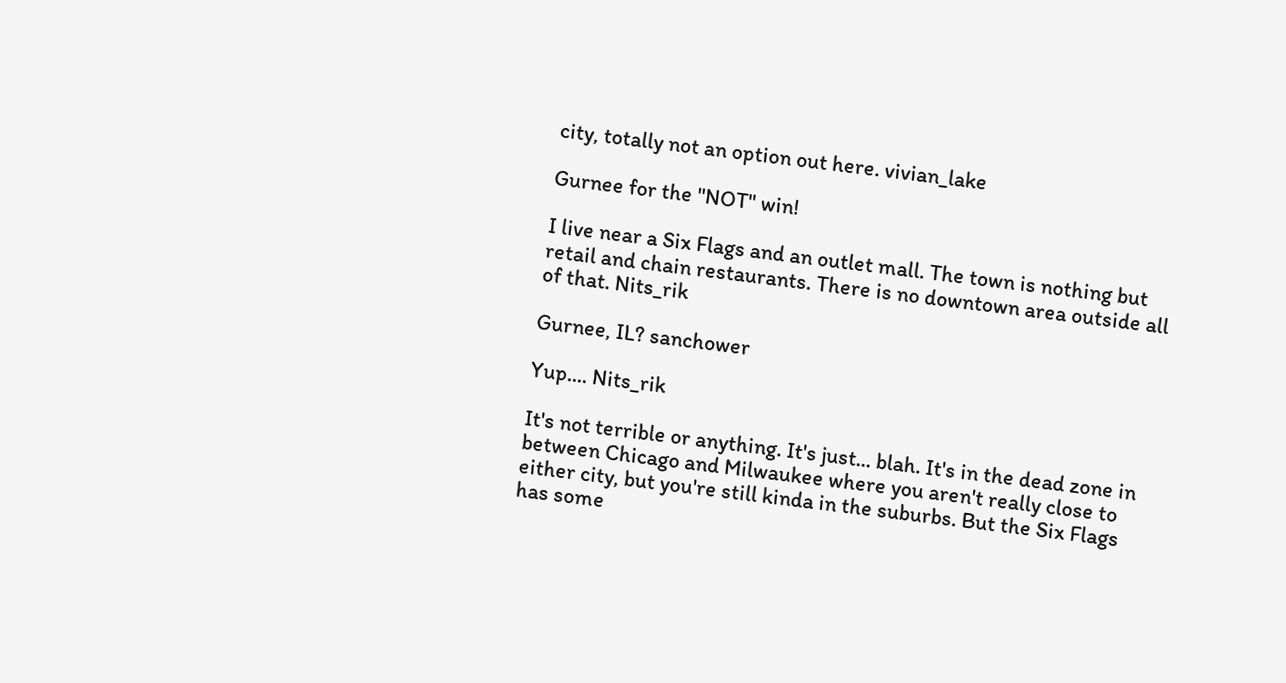city, totally not an option out here. vivian_lake

Gurnee for the "NOT" win!

I live near a Six Flags and an outlet mall. The town is nothing but retail and chain restaurants. There is no downtown area outside all of that. Nits_rik

Gurnee, IL? sanchower

Yup.... Nits_rik

It's not terrible or anything. It's just... blah. It's in the dead zone in between Chicago and Milwaukee where you aren't really close to either city, but you're still kinda in the suburbs. But the Six Flags has some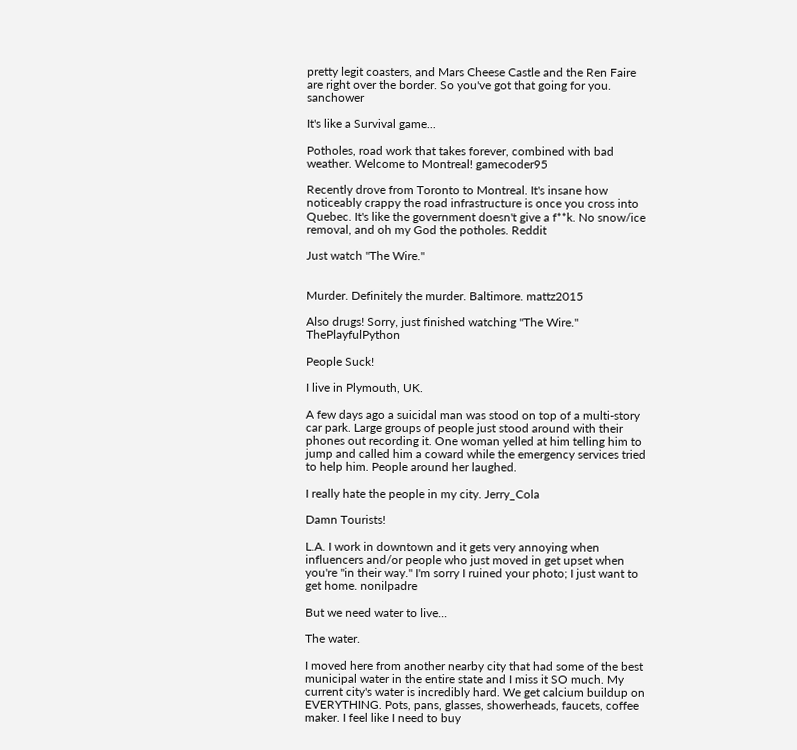pretty legit coasters, and Mars Cheese Castle and the Ren Faire are right over the border. So you've got that going for you. sanchower

It's like a Survival game...

Potholes, road work that takes forever, combined with bad weather. Welcome to Montreal! gamecoder95

Recently drove from Toronto to Montreal. It's insane how noticeably crappy the road infrastructure is once you cross into Quebec. It's like the government doesn't give a f**k. No snow/ice removal, and oh my God the potholes. Reddit

Just watch "The Wire."


Murder. Definitely the murder. Baltimore. mattz2015

Also drugs! Sorry, just finished watching "The Wire." ThePlayfulPython

People Suck!

I live in Plymouth, UK.

A few days ago a suicidal man was stood on top of a multi-story car park. Large groups of people just stood around with their phones out recording it. One woman yelled at him telling him to jump and called him a coward while the emergency services tried to help him. People around her laughed.

I really hate the people in my city. Jerry_Cola

Damn Tourists!

L.A. I work in downtown and it gets very annoying when influencers and/or people who just moved in get upset when you're "in their way." I'm sorry I ruined your photo; I just want to get home. nonilpadre

But we need water to live...

The water.

I moved here from another nearby city that had some of the best municipal water in the entire state and I miss it SO much. My current city's water is incredibly hard. We get calcium buildup on EVERYTHING. Pots, pans, glasses, showerheads, faucets, coffee maker. I feel like I need to buy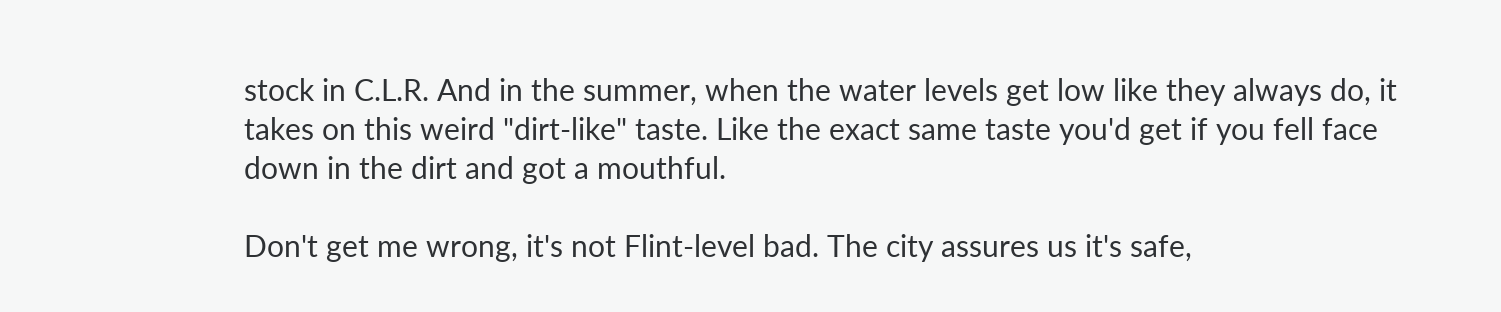stock in C.L.R. And in the summer, when the water levels get low like they always do, it takes on this weird "dirt-like" taste. Like the exact same taste you'd get if you fell face down in the dirt and got a mouthful.

Don't get me wrong, it's not Flint-level bad. The city assures us it's safe,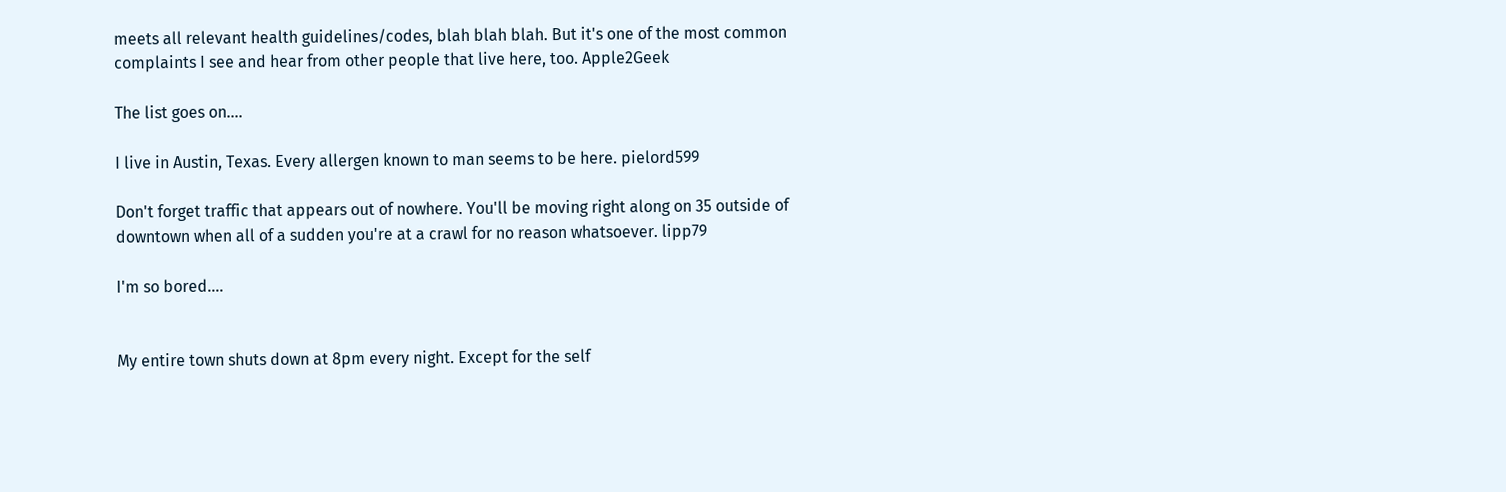meets all relevant health guidelines/codes, blah blah blah. But it's one of the most common complaints I see and hear from other people that live here, too. Apple2Geek

The list goes on....

I live in Austin, Texas. Every allergen known to man seems to be here. pielord599

Don't forget traffic that appears out of nowhere. You'll be moving right along on 35 outside of downtown when all of a sudden you're at a crawl for no reason whatsoever. lipp79

I'm so bored....


My entire town shuts down at 8pm every night. Except for the self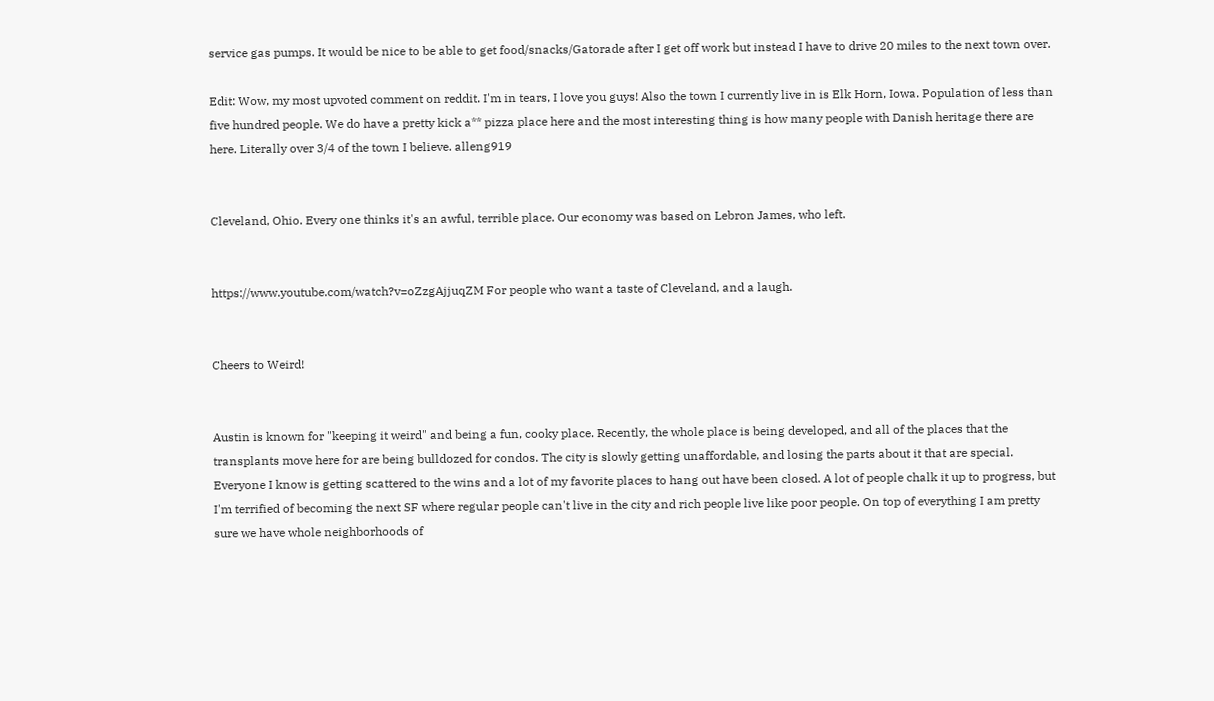service gas pumps. It would be nice to be able to get food/snacks/Gatorade after I get off work but instead I have to drive 20 miles to the next town over.

Edit: Wow, my most upvoted comment on reddit. I'm in tears, I love you guys! Also the town I currently live in is Elk Horn, Iowa. Population of less than five hundred people. We do have a pretty kick a** pizza place here and the most interesting thing is how many people with Danish heritage there are here. Literally over 3/4 of the town I believe. alleng919


Cleveland, Ohio. Every one thinks it's an awful, terrible place. Our economy was based on Lebron James, who left.


https://www.youtube.com/watch?v=oZzgAjjuqZM For people who want a taste of Cleveland, and a laugh.


Cheers to Weird!


Austin is known for "keeping it weird" and being a fun, cooky place. Recently, the whole place is being developed, and all of the places that the transplants move here for are being bulldozed for condos. The city is slowly getting unaffordable, and losing the parts about it that are special. Everyone I know is getting scattered to the wins and a lot of my favorite places to hang out have been closed. A lot of people chalk it up to progress, but I'm terrified of becoming the next SF where regular people can't live in the city and rich people live like poor people. On top of everything I am pretty sure we have whole neighborhoods of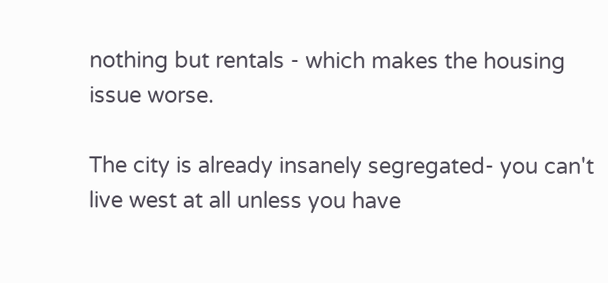nothing but rentals - which makes the housing issue worse.

The city is already insanely segregated- you can't live west at all unless you have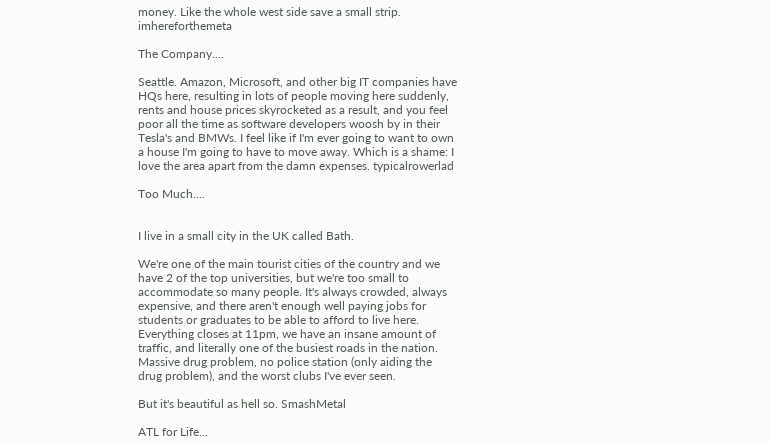money. Like the whole west side save a small strip. imhereforthemeta

The Company....

Seattle. Amazon, Microsoft, and other big IT companies have HQs here, resulting in lots of people moving here suddenly, rents and house prices skyrocketed as a result, and you feel poor all the time as software developers woosh by in their Tesla's and BMWs. I feel like if I'm ever going to want to own a house I'm going to have to move away. Which is a shame: I love the area apart from the damn expenses. typicalrowerlad

Too Much....


I live in a small city in the UK called Bath.

We're one of the main tourist cities of the country and we have 2 of the top universities, but we're too small to accommodate so many people. It's always crowded, always expensive, and there aren't enough well paying jobs for students or graduates to be able to afford to live here. Everything closes at 11pm, we have an insane amount of traffic, and literally one of the busiest roads in the nation. Massive drug problem, no police station (only aiding the drug problem), and the worst clubs I've ever seen.

But it's beautiful as hell so. SmashMetal

ATL for Life...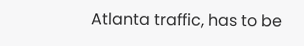Atlanta traffic, has to be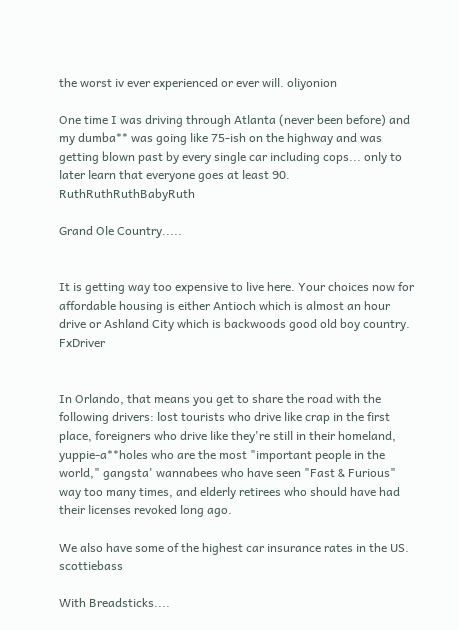the worst iv ever experienced or ever will. oliyonion

One time I was driving through Atlanta (never been before) and my dumba** was going like 75-ish on the highway and was getting blown past by every single car including cops... only to later learn that everyone goes at least 90. RuthRuthRuthBabyRuth

Grand Ole Country.....


It is getting way too expensive to live here. Your choices now for affordable housing is either Antioch which is almost an hour drive or Ashland City which is backwoods good old boy country. FxDriver


In Orlando, that means you get to share the road with the following drivers: lost tourists who drive like crap in the first place, foreigners who drive like they're still in their homeland, yuppie-a**holes who are the most "important people in the world," gangsta' wannabees who have seen "Fast & Furious" way too many times, and elderly retirees who should have had their licenses revoked long ago.

We also have some of the highest car insurance rates in the US. scottiebass

With Breadsticks....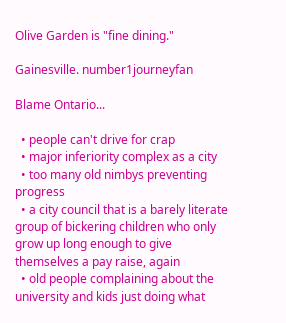Olive Garden is "fine dining."

Gainesville. number1journeyfan

Blame Ontario...

  • people can't drive for crap
  • major inferiority complex as a city
  • too many old nimbys preventing progress
  • a city council that is a barely literate group of bickering children who only grow up long enough to give themselves a pay raise, again
  • old people complaining about the university and kids just doing what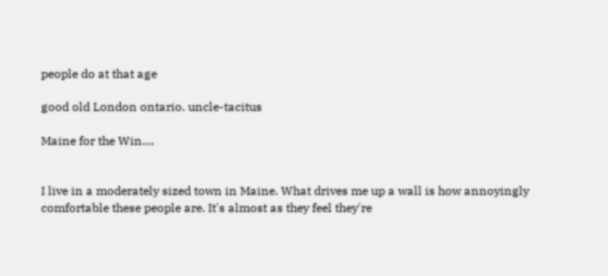people do at that age

good old London ontario. uncle-tacitus

Maine for the Win....


I live in a moderately sized town in Maine. What drives me up a wall is how annoyingly comfortable these people are. It's almost as they feel they're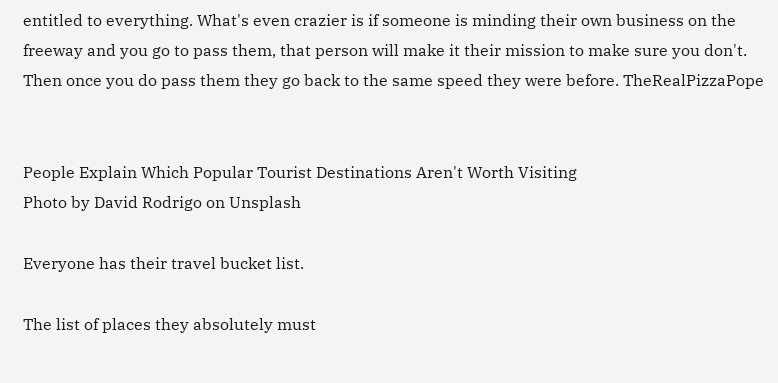entitled to everything. What's even crazier is if someone is minding their own business on the freeway and you go to pass them, that person will make it their mission to make sure you don't. Then once you do pass them they go back to the same speed they were before. TheRealPizzaPope


People Explain Which Popular Tourist Destinations Aren't Worth Visiting
Photo by David Rodrigo on Unsplash

Everyone has their travel bucket list.

The list of places they absolutely must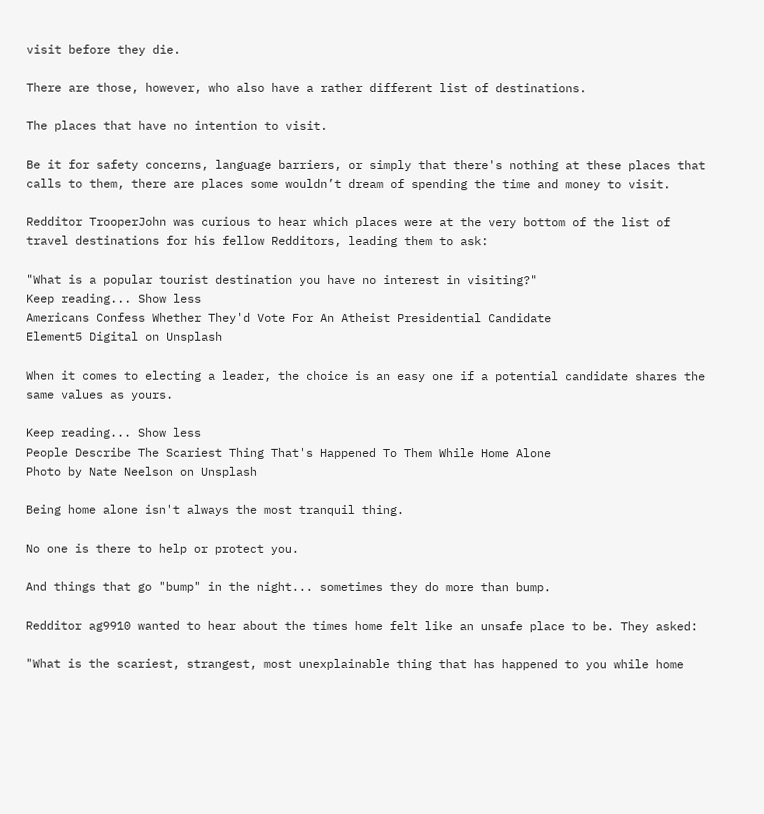visit before they die.

There are those, however, who also have a rather different list of destinations.

The places that have no intention to visit.

Be it for safety concerns, language barriers, or simply that there's nothing at these places that calls to them, there are places some wouldn’t dream of spending the time and money to visit.

Redditor TrooperJohn was curious to hear which places were at the very bottom of the list of travel destinations for his fellow Redditors, leading them to ask:

"What is a popular tourist destination you have no interest in visiting?"
Keep reading... Show less
Americans Confess Whether They'd Vote For An Atheist Presidential Candidate
Element5 Digital on Unsplash

When it comes to electing a leader, the choice is an easy one if a potential candidate shares the same values as yours.

Keep reading... Show less
People Describe The Scariest Thing That's Happened To Them While Home Alone
Photo by Nate Neelson on Unsplash

Being home alone isn't always the most tranquil thing.

No one is there to help or protect you.

And things that go "bump" in the night... sometimes they do more than bump.

Redditor ag9910 wanted to hear about the times home felt like an unsafe place to be. They asked:

"What is the scariest, strangest, most unexplainable thing that has happened to you while home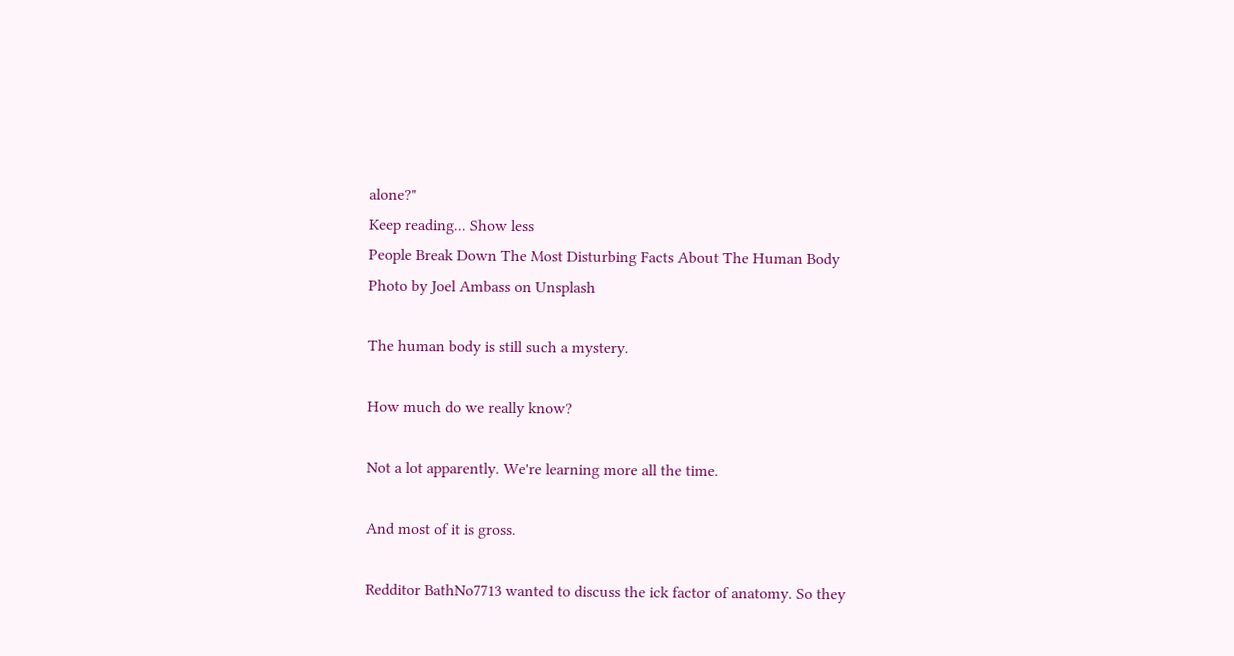alone?"
Keep reading... Show less
People Break Down The Most Disturbing Facts About The Human Body
Photo by Joel Ambass on Unsplash

The human body is still such a mystery.

How much do we really know?

Not a lot apparently. We're learning more all the time.

And most of it is gross.

Redditor BathNo7713 wanted to discuss the ick factor of anatomy. So they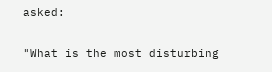asked:

"What is the most disturbing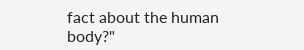fact about the human body?"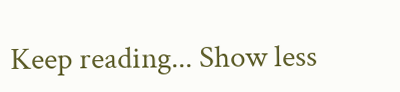Keep reading... Show less